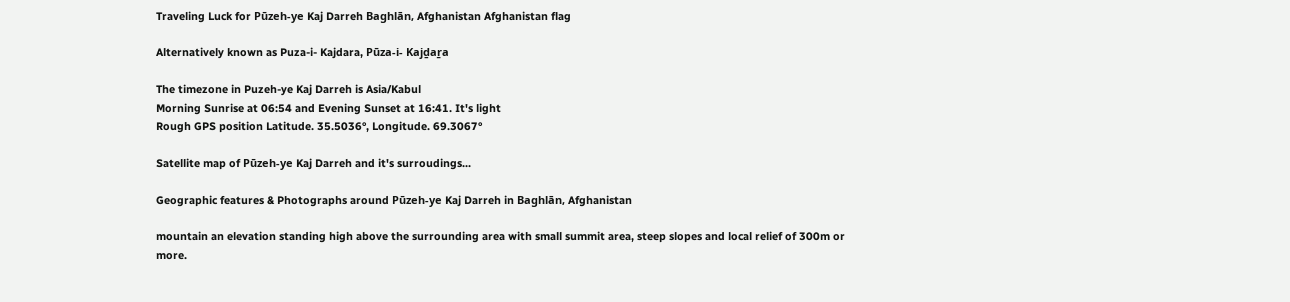Traveling Luck for Pūzeh-ye Kaj Darreh Baghlān, Afghanistan Afghanistan flag

Alternatively known as Puza-i- Kajdara, Pūza-i- Kajḏaṟa

The timezone in Puzeh-ye Kaj Darreh is Asia/Kabul
Morning Sunrise at 06:54 and Evening Sunset at 16:41. It's light
Rough GPS position Latitude. 35.5036°, Longitude. 69.3067°

Satellite map of Pūzeh-ye Kaj Darreh and it's surroudings...

Geographic features & Photographs around Pūzeh-ye Kaj Darreh in Baghlān, Afghanistan

mountain an elevation standing high above the surrounding area with small summit area, steep slopes and local relief of 300m or more.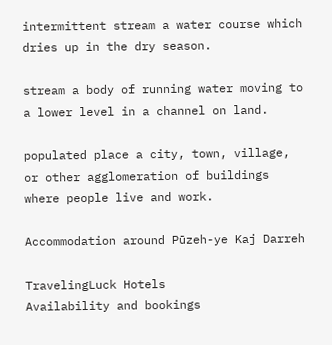intermittent stream a water course which dries up in the dry season.

stream a body of running water moving to a lower level in a channel on land.

populated place a city, town, village, or other agglomeration of buildings where people live and work.

Accommodation around Pūzeh-ye Kaj Darreh

TravelingLuck Hotels
Availability and bookings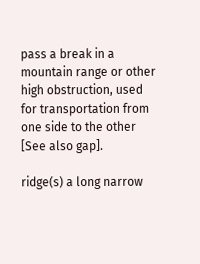pass a break in a mountain range or other high obstruction, used for transportation from one side to the other [See also gap].

ridge(s) a long narrow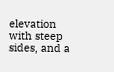elevation with steep sides, and a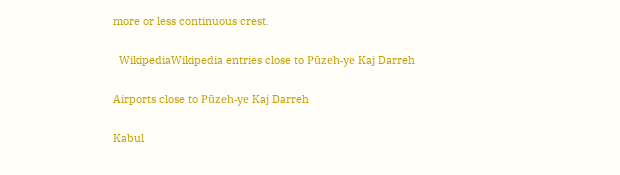more or less continuous crest.

  WikipediaWikipedia entries close to Pūzeh-ye Kaj Darreh

Airports close to Pūzeh-ye Kaj Darreh

Kabul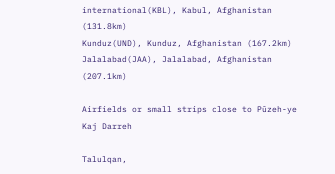international(KBL), Kabul, Afghanistan (131.8km)
Kunduz(UND), Kunduz, Afghanistan (167.2km)
Jalalabad(JAA), Jalalabad, Afghanistan (207.1km)

Airfields or small strips close to Pūzeh-ye Kaj Darreh

Talulqan,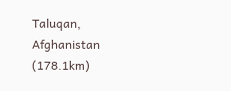Taluqan, Afghanistan (178.1km)